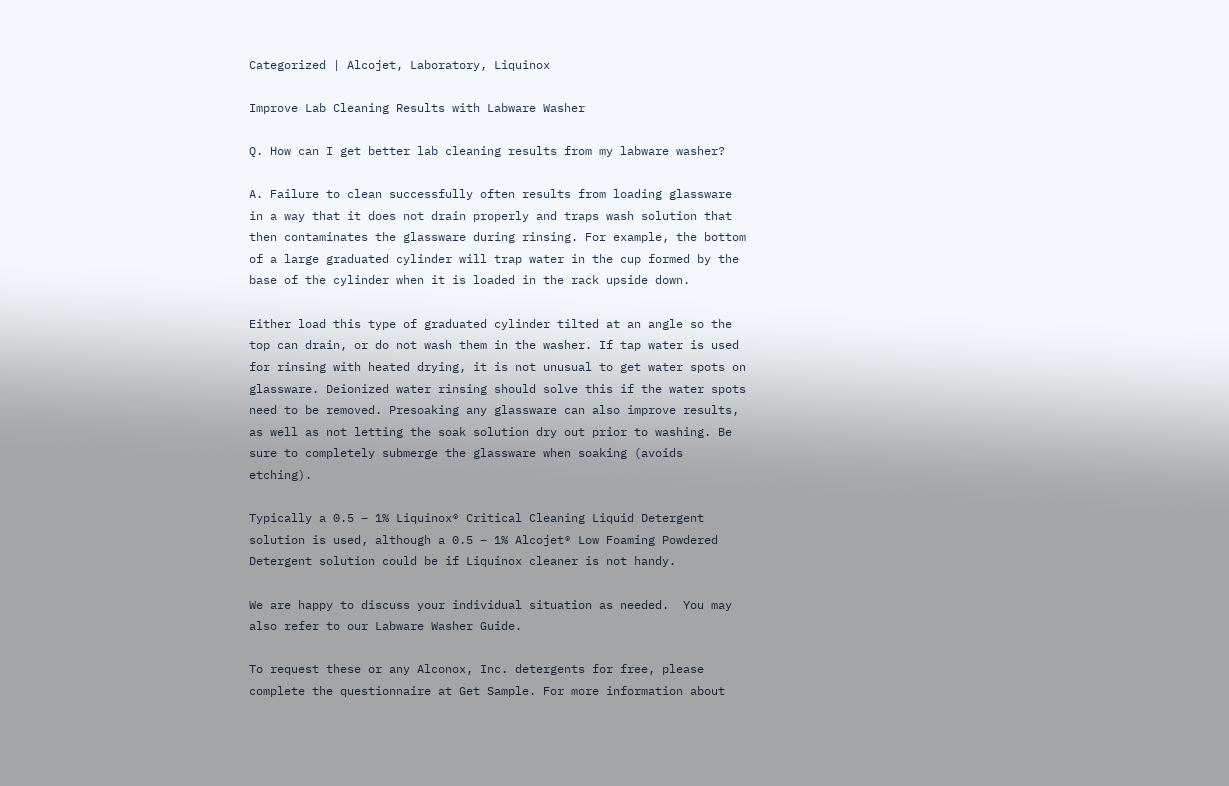Categorized | Alcojet, Laboratory, Liquinox

Improve Lab Cleaning Results with Labware Washer

Q. How can I get better lab cleaning results from my labware washer?

A. Failure to clean successfully often results from loading glassware in a way that it does not drain properly and traps wash solution that then contaminates the glassware during rinsing. For example, the bottom of a large graduated cylinder will trap water in the cup formed by the base of the cylinder when it is loaded in the rack upside down.

Either load this type of graduated cylinder tilted at an angle so the top can drain, or do not wash them in the washer. If tap water is used for rinsing with heated drying, it is not unusual to get water spots on glassware. Deionized water rinsing should solve this if the water spots need to be removed. Presoaking any glassware can also improve results, as well as not letting the soak solution dry out prior to washing. Be sure to completely submerge the glassware when soaking (avoids etching).

Typically a 0.5 – 1% Liquinox® Critical Cleaning Liquid Detergent solution is used, although a 0.5 – 1% Alcojet® Low Foaming Powdered Detergent solution could be if Liquinox cleaner is not handy.

We are happy to discuss your individual situation as needed.  You may also refer to our Labware Washer Guide.

To request these or any Alconox, Inc. detergents for free, please complete the questionnaire at Get Sample. For more information about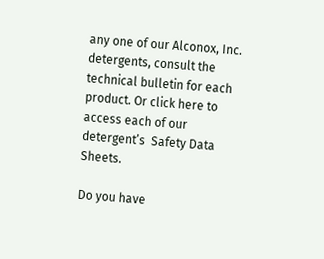any one of our Alconox, Inc. detergents, consult the technical bulletin for each product. Or click here to access each of our detergent’s  Safety Data Sheets.

Do you have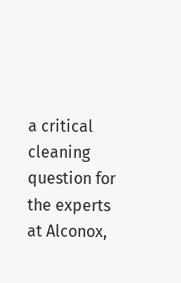a critical cleaning question for the experts at Alconox,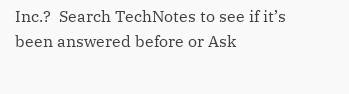Inc.?  Search TechNotes to see if it’s been answered before or Ask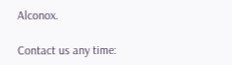Alconox.

Contact us any time: